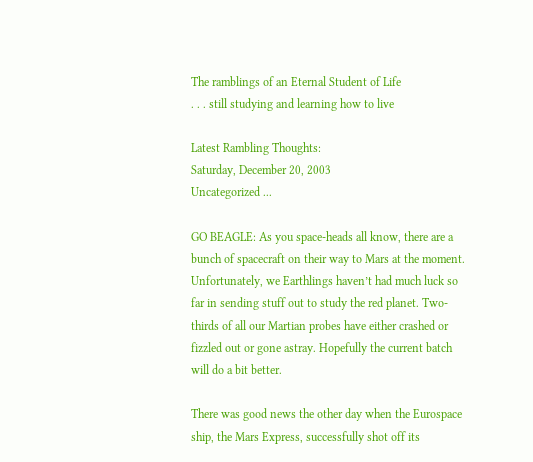The ramblings of an Eternal Student of Life
. . . still studying and learning how to live

Latest Rambling Thoughts:
Saturday, December 20, 2003
Uncategorized ...

GO BEAGLE: As you space-heads all know, there are a bunch of spacecraft on their way to Mars at the moment. Unfortunately, we Earthlings haven’t had much luck so far in sending stuff out to study the red planet. Two-thirds of all our Martian probes have either crashed or fizzled out or gone astray. Hopefully the current batch will do a bit better.

There was good news the other day when the Eurospace ship, the Mars Express, successfully shot off its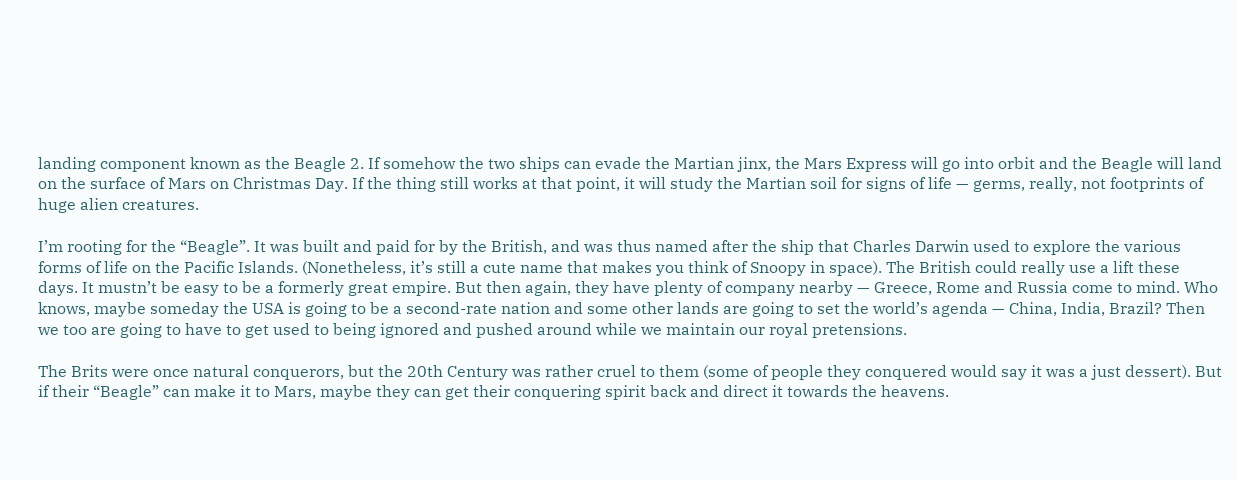landing component known as the Beagle 2. If somehow the two ships can evade the Martian jinx, the Mars Express will go into orbit and the Beagle will land on the surface of Mars on Christmas Day. If the thing still works at that point, it will study the Martian soil for signs of life — germs, really, not footprints of huge alien creatures.

I’m rooting for the “Beagle”. It was built and paid for by the British, and was thus named after the ship that Charles Darwin used to explore the various forms of life on the Pacific Islands. (Nonetheless, it’s still a cute name that makes you think of Snoopy in space). The British could really use a lift these days. It mustn’t be easy to be a formerly great empire. But then again, they have plenty of company nearby — Greece, Rome and Russia come to mind. Who knows, maybe someday the USA is going to be a second-rate nation and some other lands are going to set the world’s agenda — China, India, Brazil? Then we too are going to have to get used to being ignored and pushed around while we maintain our royal pretensions.

The Brits were once natural conquerors, but the 20th Century was rather cruel to them (some of people they conquered would say it was a just dessert). But if their “Beagle” can make it to Mars, maybe they can get their conquering spirit back and direct it towards the heavens.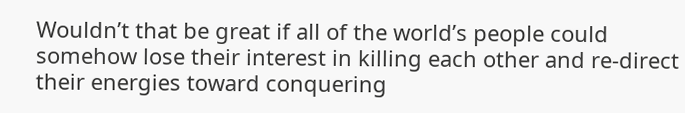Wouldn’t that be great if all of the world’s people could somehow lose their interest in killing each other and re-direct their energies toward conquering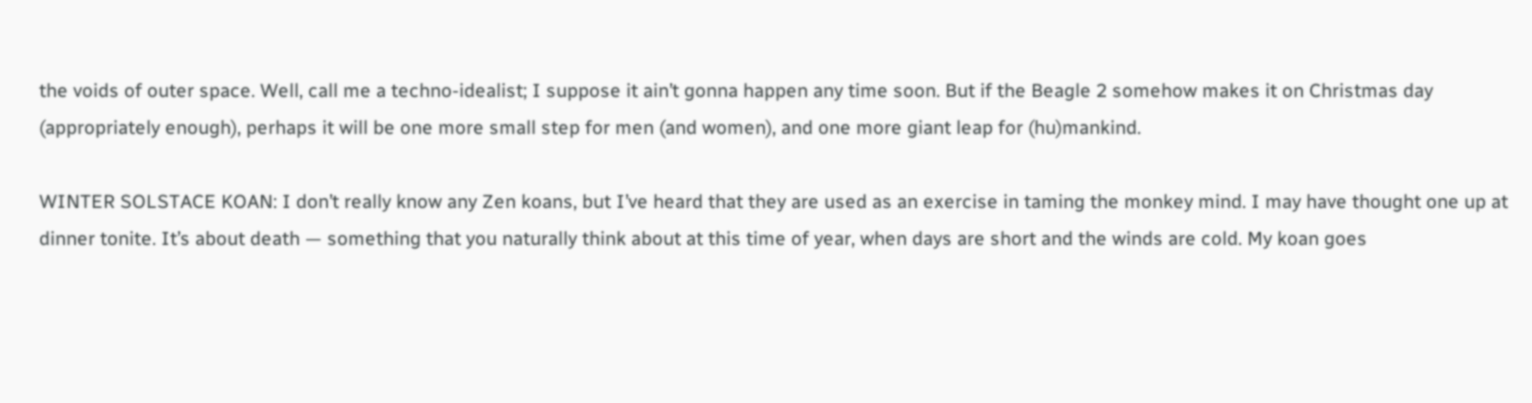the voids of outer space. Well, call me a techno-idealist; I suppose it ain’t gonna happen any time soon. But if the Beagle 2 somehow makes it on Christmas day (appropriately enough), perhaps it will be one more small step for men (and women), and one more giant leap for (hu)mankind.

WINTER SOLSTACE KOAN: I don’t really know any Zen koans, but I’ve heard that they are used as an exercise in taming the monkey mind. I may have thought one up at dinner tonite. It’s about death — something that you naturally think about at this time of year, when days are short and the winds are cold. My koan goes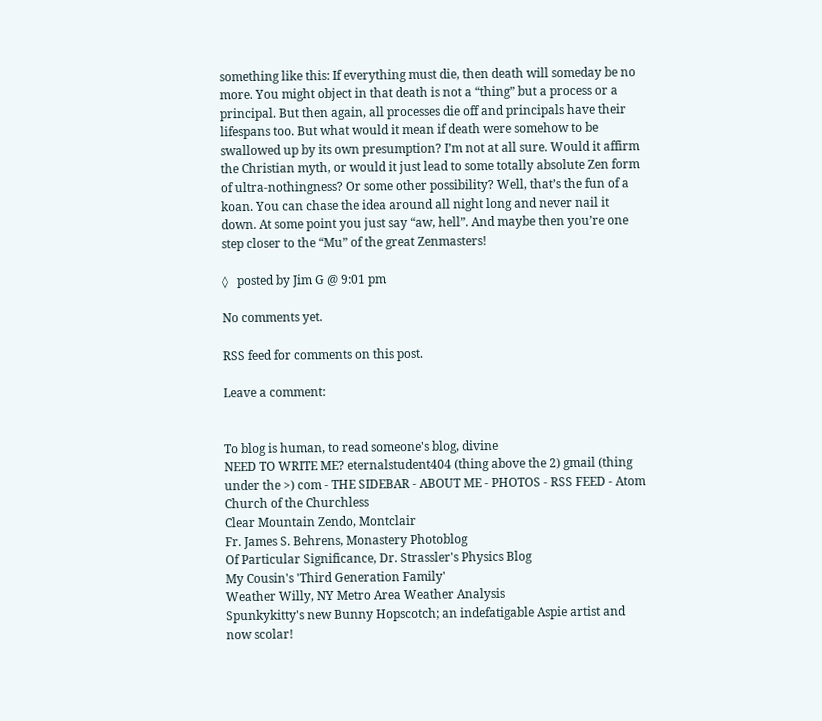something like this: If everything must die, then death will someday be no more. You might object in that death is not a “thing” but a process or a principal. But then again, all processes die off and principals have their lifespans too. But what would it mean if death were somehow to be swallowed up by its own presumption? I’m not at all sure. Would it affirm the Christian myth, or would it just lead to some totally absolute Zen form of ultra-nothingness? Or some other possibility? Well, that’s the fun of a koan. You can chase the idea around all night long and never nail it down. At some point you just say “aw, hell”. And maybe then you’re one step closer to the “Mu” of the great Zenmasters!

◊   posted by Jim G @ 9:01 pm

No comments yet.

RSS feed for comments on this post.

Leave a comment:


To blog is human, to read someone's blog, divine
NEED TO WRITE ME? eternalstudent404 (thing above the 2) gmail (thing under the >) com - THE SIDEBAR - ABOUT ME - PHOTOS - RSS FEED - Atom
Church of the Churchless
Clear Mountain Zendo, Montclair
Fr. James S. Behrens, Monastery Photoblog
Of Particular Significance, Dr. Strassler's Physics Blog
My Cousin's 'Third Generation Family'
Weather Willy, NY Metro Area Weather Analysis
Spunkykitty's new Bunny Hopscotch; an indefatigable Aspie artist and now scolar!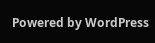Powered by WordPress